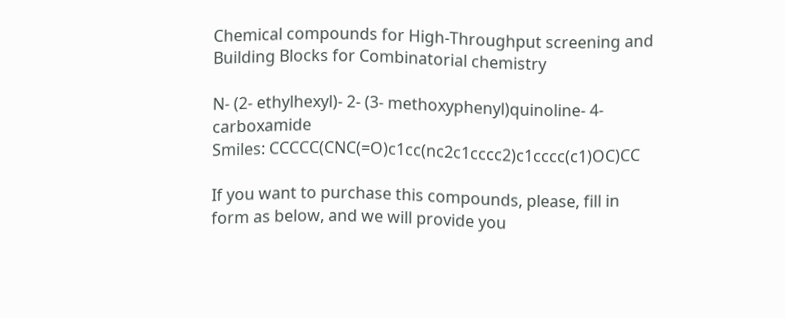Chemical compounds for High-Throughput screening and
Building Blocks for Combinatorial chemistry

N- (2- ethylhexyl)- 2- (3- methoxyphenyl)quinoline- 4- carboxamide
Smiles: CCCCC(CNC(=O)c1cc(nc2c1cccc2)c1cccc(c1)OC)CC

If you want to purchase this compounds, please, fill in form as below, and we will provide you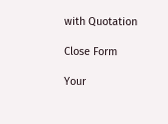with Quotation

Close Form

Your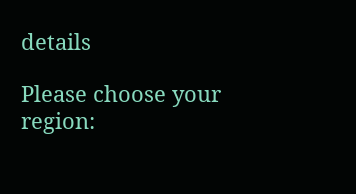details

Please choose your region: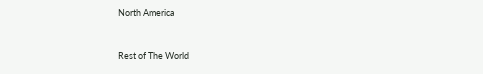North America



Rest of The World